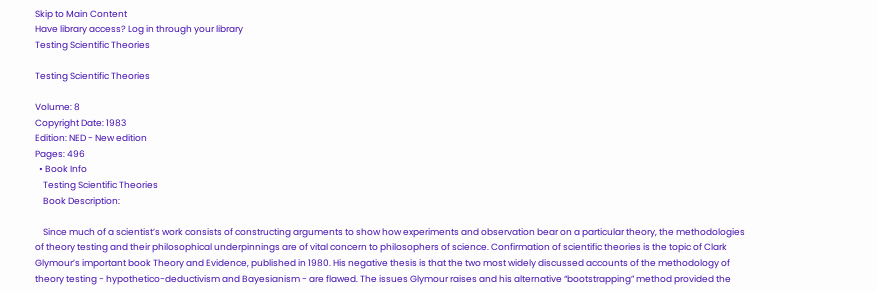Skip to Main Content
Have library access? Log in through your library
Testing Scientific Theories

Testing Scientific Theories

Volume: 8
Copyright Date: 1983
Edition: NED - New edition
Pages: 496
  • Book Info
    Testing Scientific Theories
    Book Description:

    Since much of a scientist’s work consists of constructing arguments to show how experiments and observation bear on a particular theory, the methodologies of theory testing and their philosophical underpinnings are of vital concern to philosophers of science. Confirmation of scientific theories is the topic of Clark Glymour’s important book Theory and Evidence, published in 1980. His negative thesis is that the two most widely discussed accounts of the methodology of theory testing - hypothetico-deductivism and Bayesianism - are flawed. The issues Glymour raises and his alternative “bootstrapping” method provided the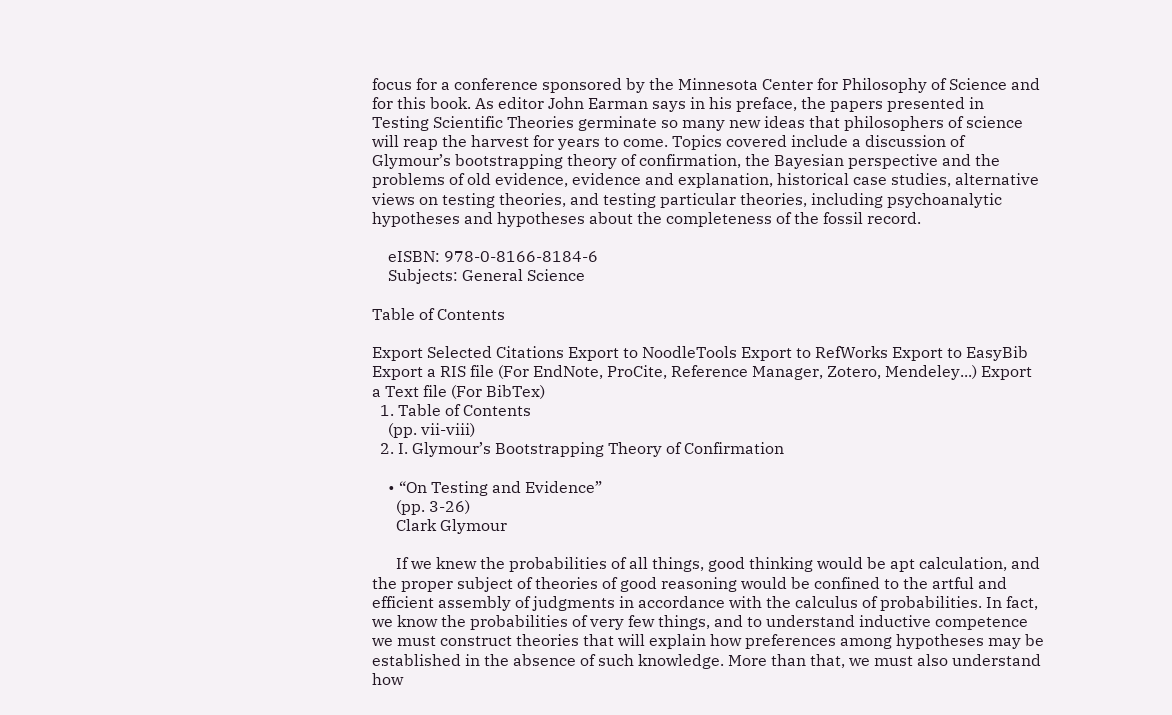focus for a conference sponsored by the Minnesota Center for Philosophy of Science and for this book. As editor John Earman says in his preface, the papers presented in Testing Scientific Theories germinate so many new ideas that philosophers of science will reap the harvest for years to come. Topics covered include a discussion of Glymour’s bootstrapping theory of confirmation, the Bayesian perspective and the problems of old evidence, evidence and explanation, historical case studies, alternative views on testing theories, and testing particular theories, including psychoanalytic hypotheses and hypotheses about the completeness of the fossil record.

    eISBN: 978-0-8166-8184-6
    Subjects: General Science

Table of Contents

Export Selected Citations Export to NoodleTools Export to RefWorks Export to EasyBib Export a RIS file (For EndNote, ProCite, Reference Manager, Zotero, Mendeley...) Export a Text file (For BibTex)
  1. Table of Contents
    (pp. vii-viii)
  2. I. Glymour’s Bootstrapping Theory of Confirmation

    • “On Testing and Evidence”
      (pp. 3-26)
      Clark Glymour

      If we knew the probabilities of all things, good thinking would be apt calculation, and the proper subject of theories of good reasoning would be confined to the artful and efficient assembly of judgments in accordance with the calculus of probabilities. In fact, we know the probabilities of very few things, and to understand inductive competence we must construct theories that will explain how preferences among hypotheses may be established in the absence of such knowledge. More than that, we must also understand how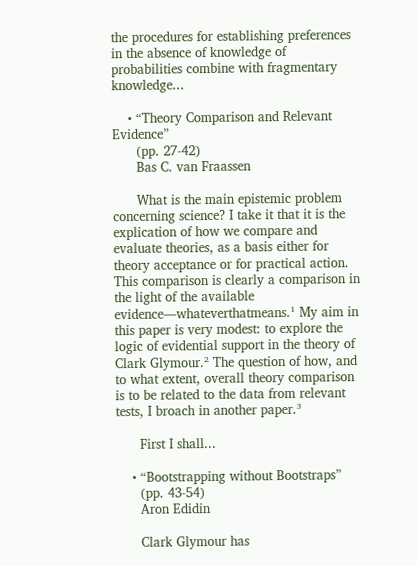the procedures for establishing preferences in the absence of knowledge of probabilities combine with fragmentary knowledge...

    • “Theory Comparison and Relevant Evidence”
      (pp. 27-42)
      Bas C. van Fraassen

      What is the main epistemic problem concerning science? I take it that it is the explication of how we compare and evaluate theories, as a basis either for theory acceptance or for practical action. This comparison is clearly a comparison in the light of the available evidence—whateverthatmeans.¹ My aim in this paper is very modest: to explore the logic of evidential support in the theory of Clark Glymour.² The question of how, and to what extent, overall theory comparison is to be related to the data from relevant tests, I broach in another paper.³

      First I shall...

    • “Bootstrapping without Bootstraps”
      (pp. 43-54)
      Aron Edidin

      Clark Glymour has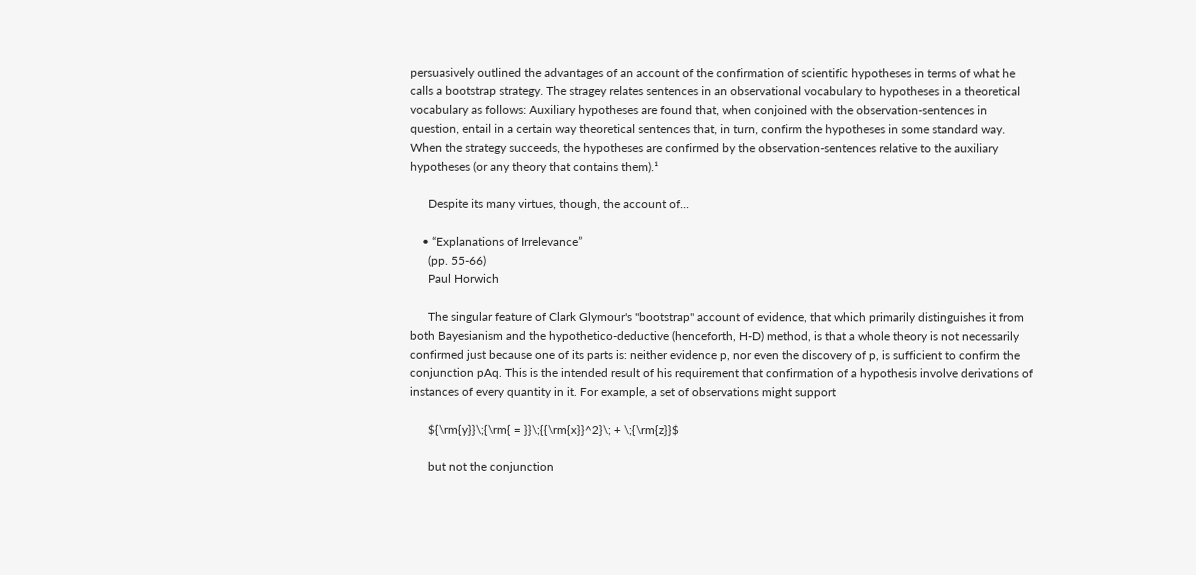persuasively outlined the advantages of an account of the confirmation of scientific hypotheses in terms of what he calls a bootstrap strategy. The stragey relates sentences in an observational vocabulary to hypotheses in a theoretical vocabulary as follows: Auxiliary hypotheses are found that, when conjoined with the observation-sentences in question, entail in a certain way theoretical sentences that, in turn, confirm the hypotheses in some standard way. When the strategy succeeds, the hypotheses are confirmed by the observation-sentences relative to the auxiliary hypotheses (or any theory that contains them).¹

      Despite its many virtues, though, the account of...

    • “Explanations of Irrelevance”
      (pp. 55-66)
      Paul Horwich

      The singular feature of Clark Glymour's "bootstrap" account of evidence, that which primarily distinguishes it from both Bayesianism and the hypothetico-deductive (henceforth, H-D) method, is that a whole theory is not necessarily confirmed just because one of its parts is: neither evidence p, nor even the discovery of p, is sufficient to confirm the conjunction pAq. This is the intended result of his requirement that confirmation of a hypothesis involve derivations of instances of every quantity in it. For example, a set of observations might support

      ${\rm{y}}\;{\rm{ = }}\;{{\rm{x}}^2}\; + \;{\rm{z}}$

      but not the conjunction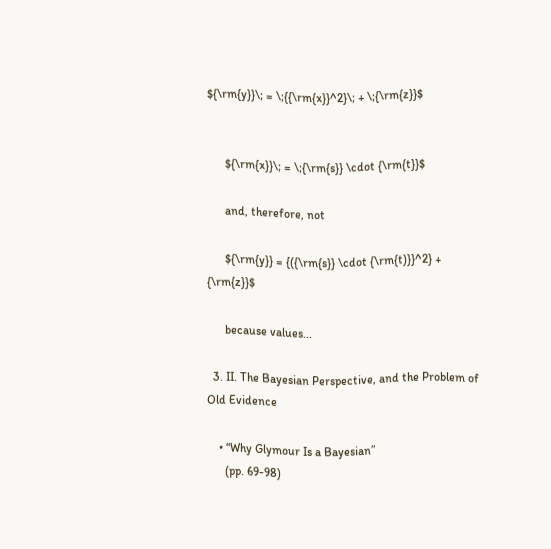${\rm{y}}\; = \;{{\rm{x}}^2}\; + \;{\rm{z}}$


      ${\rm{x}}\; = \;{\rm{s}} \cdot {\rm{t}}$

      and, therefore, not

      ${\rm{y}} = {({\rm{s}} \cdot {\rm{t)}}^2} + {\rm{z}}$

      because values...

  3. II. The Bayesian Perspective, and the Problem of Old Evidence

    • “Why Glymour Is a Bayesian”
      (pp. 69-98)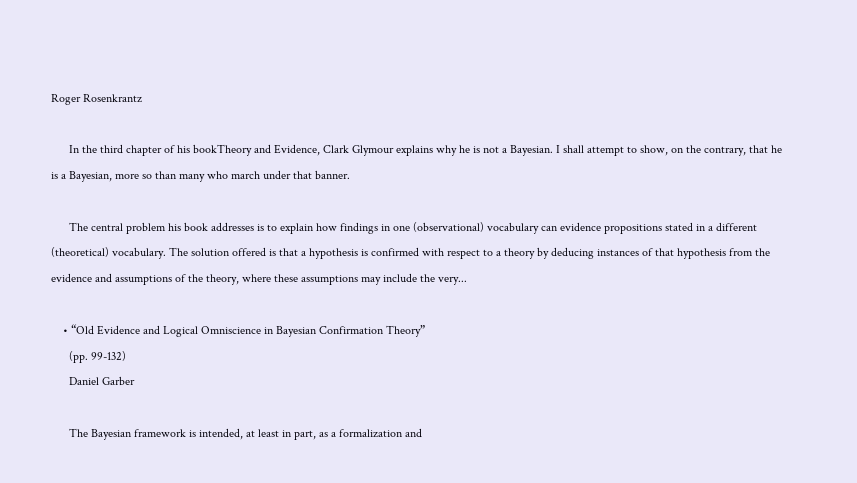Roger Rosenkrantz

      In the third chapter of his bookTheory and Evidence, Clark Glymour explains why he is not a Bayesian. I shall attempt to show, on the contrary, that he is a Bayesian, more so than many who march under that banner.

      The central problem his book addresses is to explain how findings in one (observational) vocabulary can evidence propositions stated in a different (theoretical) vocabulary. The solution offered is that a hypothesis is confirmed with respect to a theory by deducing instances of that hypothesis from the evidence and assumptions of the theory, where these assumptions may include the very...

    • “Old Evidence and Logical Omniscience in Bayesian Confirmation Theory”
      (pp. 99-132)
      Daniel Garber

      The Bayesian framework is intended, at least in part, as a formalization and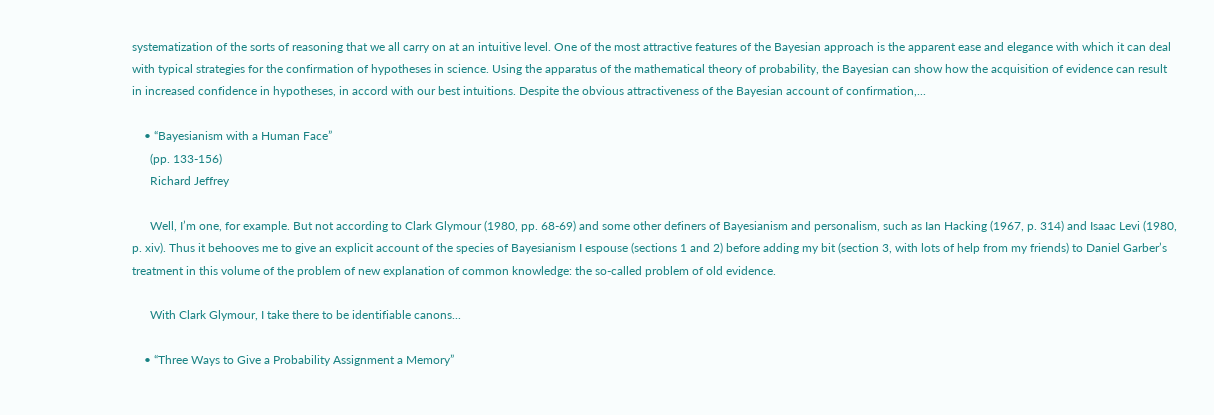systematization of the sorts of reasoning that we all carry on at an intuitive level. One of the most attractive features of the Bayesian approach is the apparent ease and elegance with which it can deal with typical strategies for the confirmation of hypotheses in science. Using the apparatus of the mathematical theory of probability, the Bayesian can show how the acquisition of evidence can result in increased confidence in hypotheses, in accord with our best intuitions. Despite the obvious attractiveness of the Bayesian account of confirmation,...

    • “Bayesianism with a Human Face”
      (pp. 133-156)
      Richard Jeffrey

      Well, I’m one, for example. But not according to Clark Glymour (1980, pp. 68-69) and some other definers of Bayesianism and personalism, such as Ian Hacking (1967, p. 314) and Isaac Levi (1980, p. xiv). Thus it behooves me to give an explicit account of the species of Bayesianism I espouse (sections 1 and 2) before adding my bit (section 3, with lots of help from my friends) to Daniel Garber’s treatment in this volume of the problem of new explanation of common knowledge: the so-called problem of old evidence.

      With Clark Glymour, I take there to be identifiable canons...

    • “Three Ways to Give a Probability Assignment a Memory”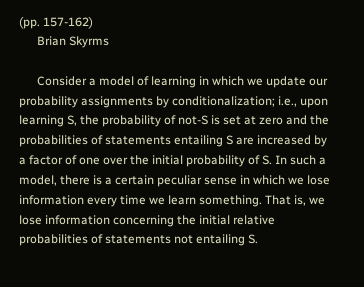(pp. 157-162)
      Brian Skyrms

      Consider a model of learning in which we update our probability assignments by conditionalization; i.e., upon learning S, the probability of not-S is set at zero and the probabilities of statements entailing S are increased by a factor of one over the initial probability of S. In such a model, there is a certain peculiar sense in which we lose information every time we learn something. That is, we lose information concerning the initial relative probabilities of statements not entailing S.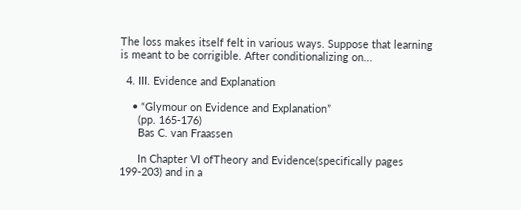The loss makes itself felt in various ways. Suppose that learning is meant to be corrigible. After conditionalizing on...

  4. III. Evidence and Explanation

    • “Glymour on Evidence and Explanation”
      (pp. 165-176)
      Bas C. van Fraassen

      In Chapter VI ofTheory and Evidence(specifically pages 199-203) and in a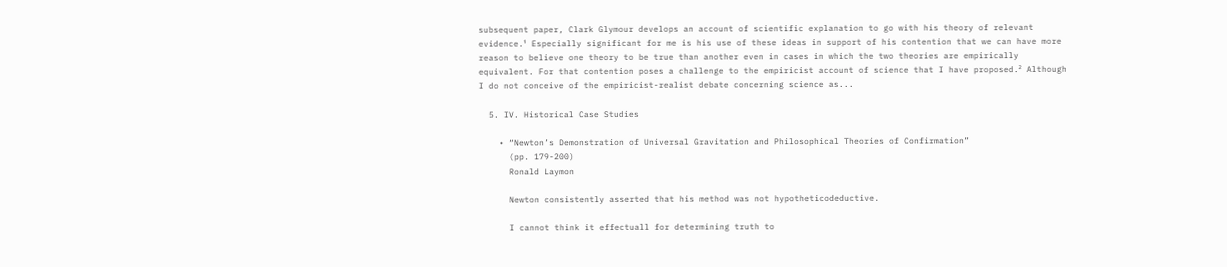subsequent paper, Clark Glymour develops an account of scientific explanation to go with his theory of relevant evidence.¹ Especially significant for me is his use of these ideas in support of his contention that we can have more reason to believe one theory to be true than another even in cases in which the two theories are empirically equivalent. For that contention poses a challenge to the empiricist account of science that I have proposed.² Although I do not conceive of the empiricist-realist debate concerning science as...

  5. IV. Historical Case Studies

    • “Newton’s Demonstration of Universal Gravitation and Philosophical Theories of Confirmation”
      (pp. 179-200)
      Ronald Laymon

      Newton consistently asserted that his method was not hypotheticodeductive.

      I cannot think it effectuall for determining truth to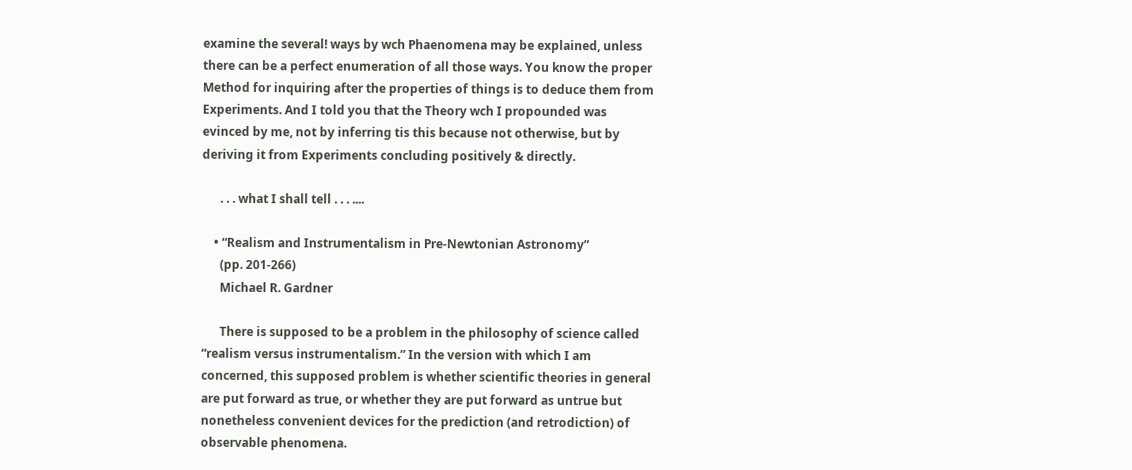examine the several! ways by wch Phaenomena may be explained, unless there can be a perfect enumeration of all those ways. You know the proper Method for inquiring after the properties of things is to deduce them from Experiments. And I told you that the Theory wch I propounded was evinced by me, not by inferring tis this because not otherwise, but by deriving it from Experiments concluding positively & directly.

      . . . what I shall tell . . . ....

    • “Realism and Instrumentalism in Pre-Newtonian Astronomy”
      (pp. 201-266)
      Michael R. Gardner

      There is supposed to be a problem in the philosophy of science called “realism versus instrumentalism.” In the version with which I am concerned, this supposed problem is whether scientific theories in general are put forward as true, or whether they are put forward as untrue but nonetheless convenient devices for the prediction (and retrodiction) of observable phenomena.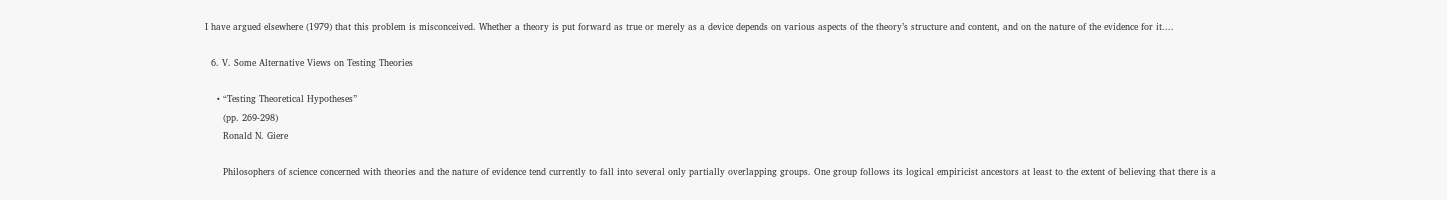I have argued elsewhere (1979) that this problem is misconceived. Whether a theory is put forward as true or merely as a device depends on various aspects of the theory’s structure and content, and on the nature of the evidence for it....

  6. V. Some Alternative Views on Testing Theories

    • “Testing Theoretical Hypotheses”
      (pp. 269-298)
      Ronald N. Giere

      Philosophers of science concerned with theories and the nature of evidence tend currently to fall into several only partially overlapping groups. One group follows its logical empiricist ancestors at least to the extent of believing that there is a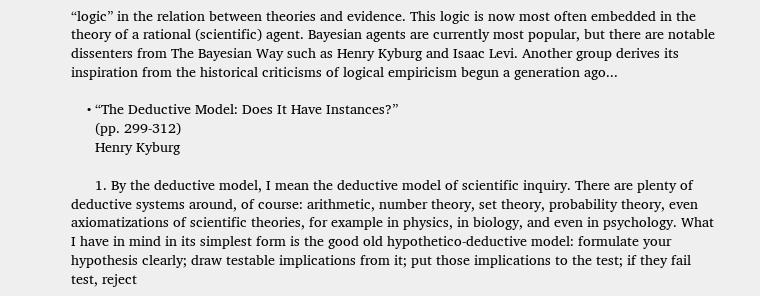“logic” in the relation between theories and evidence. This logic is now most often embedded in the theory of a rational (scientific) agent. Bayesian agents are currently most popular, but there are notable dissenters from The Bayesian Way such as Henry Kyburg and Isaac Levi. Another group derives its inspiration from the historical criticisms of logical empiricism begun a generation ago...

    • “The Deductive Model: Does It Have Instances?”
      (pp. 299-312)
      Henry Kyburg

      1. By the deductive model, I mean the deductive model of scientific inquiry. There are plenty of deductive systems around, of course: arithmetic, number theory, set theory, probability theory, even axiomatizations of scientific theories, for example in physics, in biology, and even in psychology. What I have in mind in its simplest form is the good old hypothetico-deductive model: formulate your hypothesis clearly; draw testable implications from it; put those implications to the test; if they fail test, reject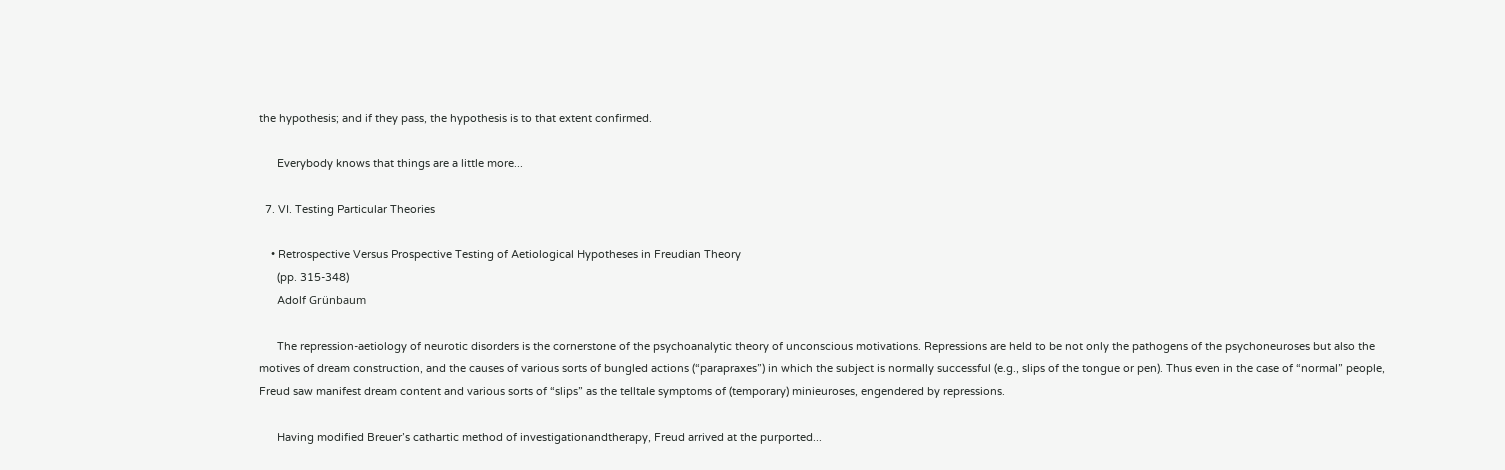the hypothesis; and if they pass, the hypothesis is to that extent confirmed.

      Everybody knows that things are a little more...

  7. VI. Testing Particular Theories

    • Retrospective Versus Prospective Testing of Aetiological Hypotheses in Freudian Theory
      (pp. 315-348)
      Adolf Grünbaum

      The repression-aetiology of neurotic disorders is the cornerstone of the psychoanalytic theory of unconscious motivations. Repressions are held to be not only the pathogens of the psychoneuroses but also the motives of dream construction, and the causes of various sorts of bungled actions (“parapraxes”) in which the subject is normally successful (e.g., slips of the tongue or pen). Thus even in the case of “normal” people, Freud saw manifest dream content and various sorts of “slips” as the telltale symptoms of (temporary) minieuroses, engendered by repressions.

      Having modified Breuer’s cathartic method of investigationandtherapy, Freud arrived at the purported...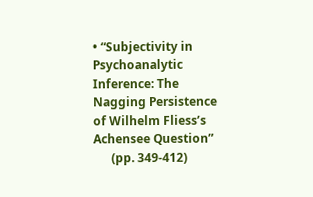• “Subjectivity in Psychoanalytic Inference: The Nagging Persistence of Wilhelm Fliess’s Achensee Question”
      (pp. 349-412)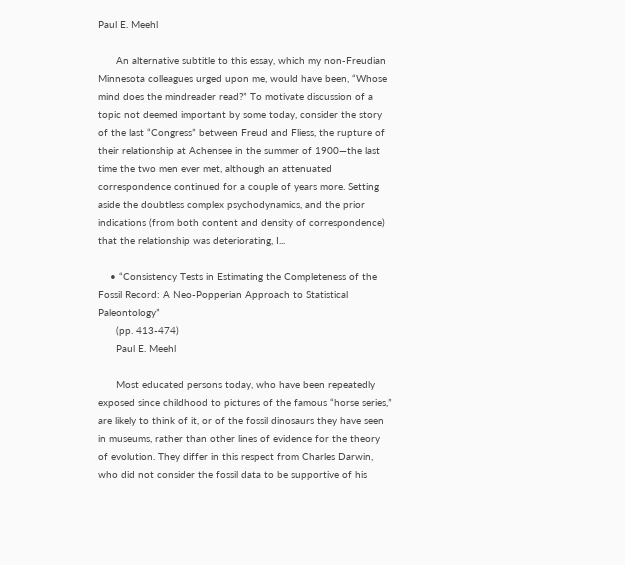Paul E. Meehl

      An alternative subtitle to this essay, which my non-Freudian Minnesota colleagues urged upon me, would have been, “Whose mind does the mindreader read?” To motivate discussion of a topic not deemed important by some today, consider the story of the last “Congress” between Freud and Fliess, the rupture of their relationship at Achensee in the summer of 1900—the last time the two men ever met, although an attenuated correspondence continued for a couple of years more. Setting aside the doubtless complex psychodynamics, and the prior indications (from both content and density of correspondence) that the relationship was deteriorating, I...

    • “Consistency Tests in Estimating the Completeness of the Fossil Record: A Neo-Popperian Approach to Statistical Paleontology”
      (pp. 413-474)
      Paul E. Meehl

      Most educated persons today, who have been repeatedly exposed since childhood to pictures of the famous “horse series,” are likely to think of it, or of the fossil dinosaurs they have seen in museums, rather than other lines of evidence for the theory of evolution. They differ in this respect from Charles Darwin, who did not consider the fossil data to be supportive of his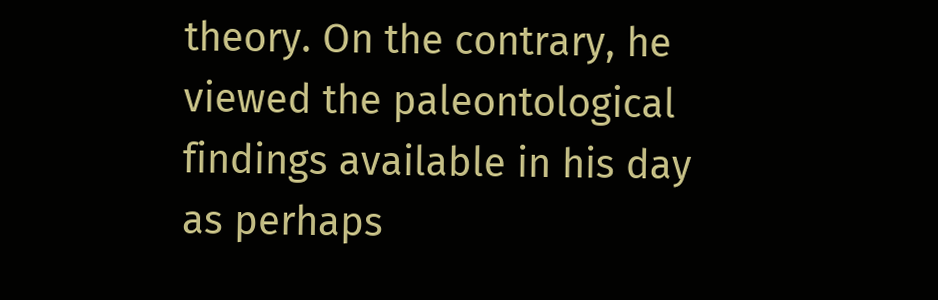theory. On the contrary, he viewed the paleontological findings available in his day as perhaps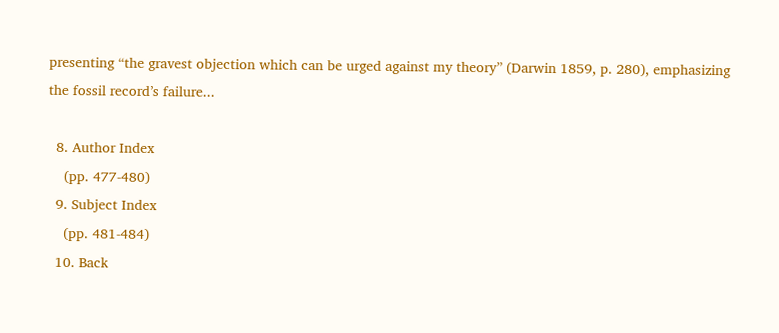presenting “the gravest objection which can be urged against my theory” (Darwin 1859, p. 280), emphasizing the fossil record’s failure...

  8. Author Index
    (pp. 477-480)
  9. Subject Index
    (pp. 481-484)
  10. Back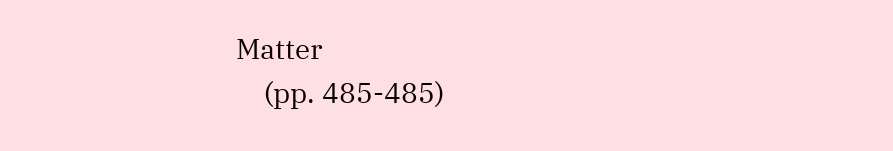Matter
    (pp. 485-485)